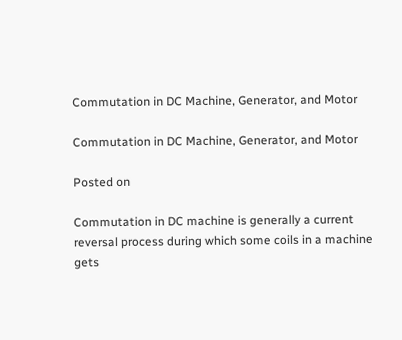Commutation in DC Machine, Generator, and Motor

Commutation in DC Machine, Generator, and Motor

Posted on

Commutation in DC machine is generally a current reversal process during which some coils in a machine gets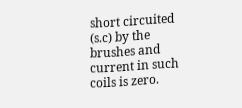short circuited (s.c) by the brushes and current in such coils is zero.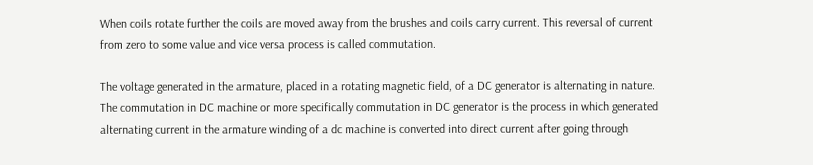When coils rotate further the coils are moved away from the brushes and coils carry current. This reversal of current from zero to some value and vice versa process is called commutation.

The voltage generated in the armature, placed in a rotating magnetic field, of a DC generator is alternating in nature. The commutation in DC machine or more specifically commutation in DC generator is the process in which generated alternating current in the armature winding of a dc machine is converted into direct current after going through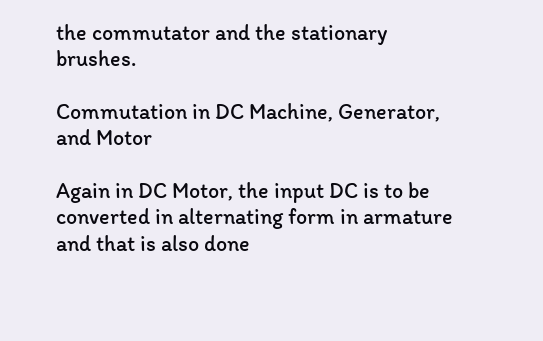the commutator and the stationary brushes.

Commutation in DC Machine, Generator, and Motor

Again in DC Motor, the input DC is to be converted in alternating form in armature and that is also done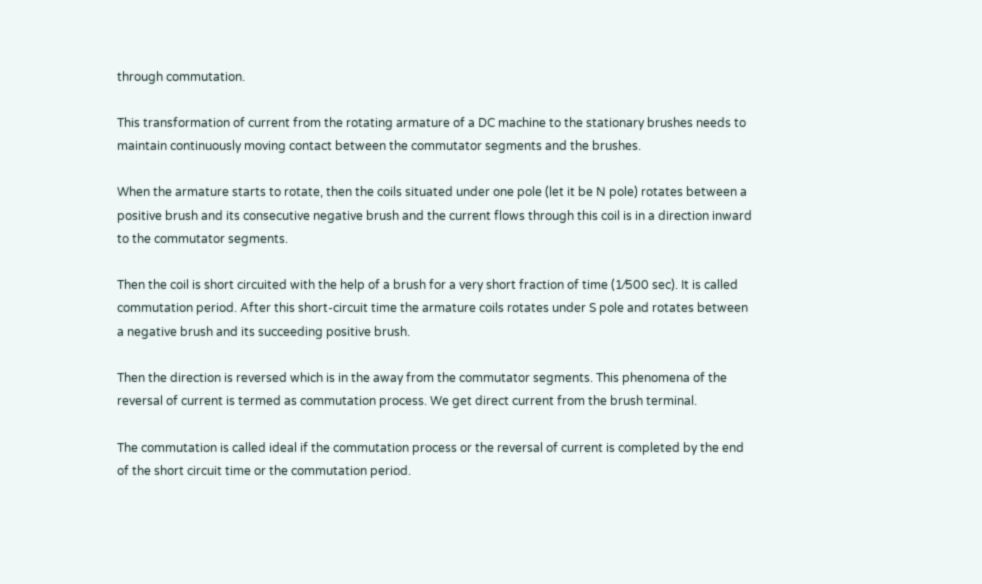through commutation.

This transformation of current from the rotating armature of a DC machine to the stationary brushes needs to maintain continuously moving contact between the commutator segments and the brushes.

When the armature starts to rotate, then the coils situated under one pole (let it be N pole) rotates between a positive brush and its consecutive negative brush and the current flows through this coil is in a direction inward to the commutator segments.

Then the coil is short circuited with the help of a brush for a very short fraction of time (1⁄500 sec). It is called commutation period. After this short-circuit time the armature coils rotates under S pole and rotates between a negative brush and its succeeding positive brush.

Then the direction is reversed which is in the away from the commutator segments. This phenomena of the reversal of current is termed as commutation process. We get direct current from the brush terminal.

The commutation is called ideal if the commutation process or the reversal of current is completed by the end of the short circuit time or the commutation period.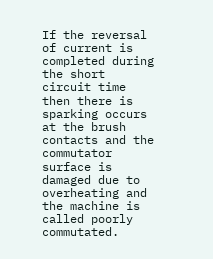If the reversal of current is completed during the short circuit time then there is sparking occurs at the brush contacts and the commutator surface is damaged due to overheating and the machine is called poorly commutated.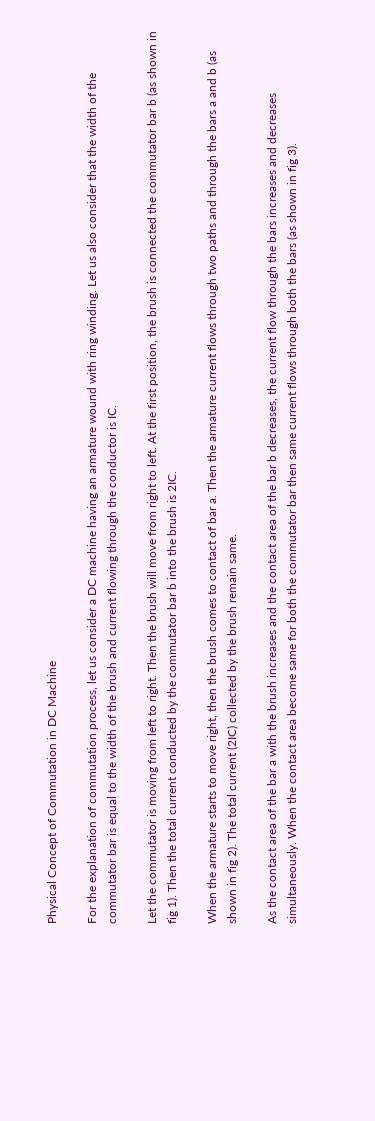Physical Concept of Commutation in DC Machine

For the explanation of commutation process, let us consider a DC machine having an armature wound with ring winding. Let us also consider that the width of the commutator bar is equal to the width of the brush and current flowing through the conductor is IC.

Let the commutator is moving from left to right. Then the brush will move from right to left. At the first position, the brush is connected the commutator bar b (as shown in fig 1). Then the total current conducted by the commutator bar b into the brush is 2IC.

When the armature starts to move right, then the brush comes to contact of bar a. Then the armature current flows through two paths and through the bars a and b (as shown in fig 2). The total current (2IC) collected by the brush remain same.

As the contact area of the bar a with the brush increases and the contact area of the bar b decreases, the current flow through the bars increases and decreases simultaneously. When the contact area become same for both the commutator bar then same current flows through both the bars (as shown in fig 3).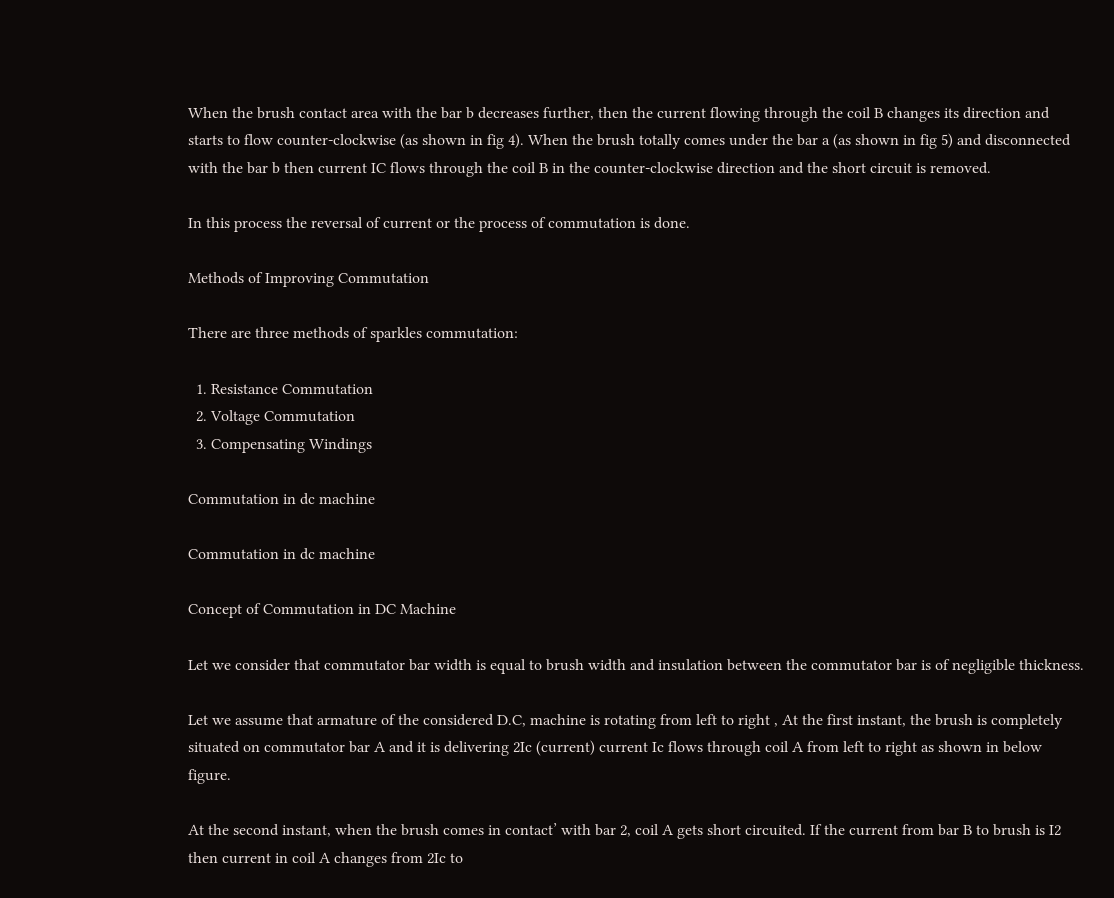When the brush contact area with the bar b decreases further, then the current flowing through the coil B changes its direction and starts to flow counter-clockwise (as shown in fig 4). When the brush totally comes under the bar a (as shown in fig 5) and disconnected with the bar b then current IC flows through the coil B in the counter-clockwise direction and the short circuit is removed.

In this process the reversal of current or the process of commutation is done.

Methods of Improving Commutation

There are three methods of sparkles commutation:

  1. Resistance Commutation
  2. Voltage Commutation
  3. Compensating Windings

Commutation in dc machine

Commutation in dc machine

Concept of Commutation in DC Machine

Let we consider that commutator bar width is equal to brush width and insulation between the commutator bar is of negligible thickness.

Let we assume that armature of the considered D.C, machine is rotating from left to right , At the first instant, the brush is completely situated on commutator bar A and it is delivering 2Ic (current) current Ic flows through coil A from left to right as shown in below figure.

At the second instant, when the brush comes in contact’ with bar 2, coil A gets short circuited. If the current from bar B to brush is I2 then current in coil A changes from 2Ic to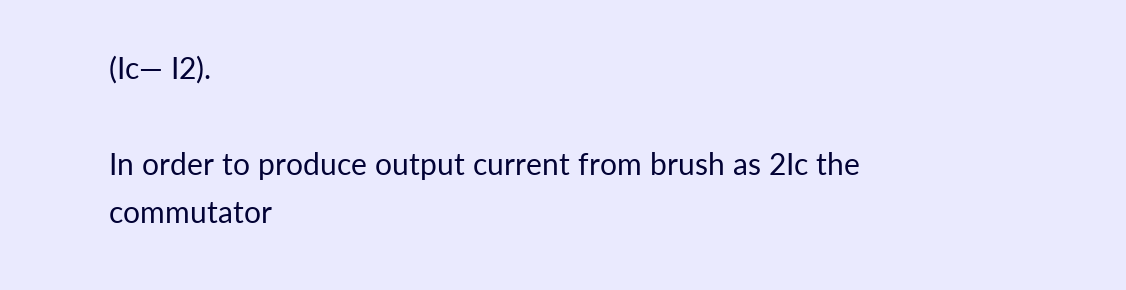(Ic— I2).

In order to produce output current from brush as 2Ic the commutator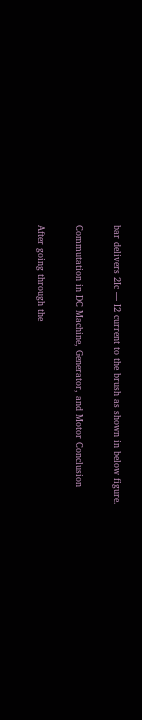bar delivers 2Ic — I2 current to the brush as shown in below figure.

Commutation in DC Machine, Generator, and Motor Conclusion

After going through the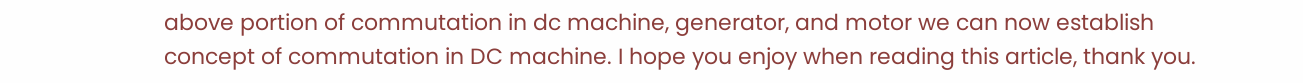above portion of commutation in dc machine, generator, and motor we can now establish concept of commutation in DC machine. I hope you enjoy when reading this article, thank you.